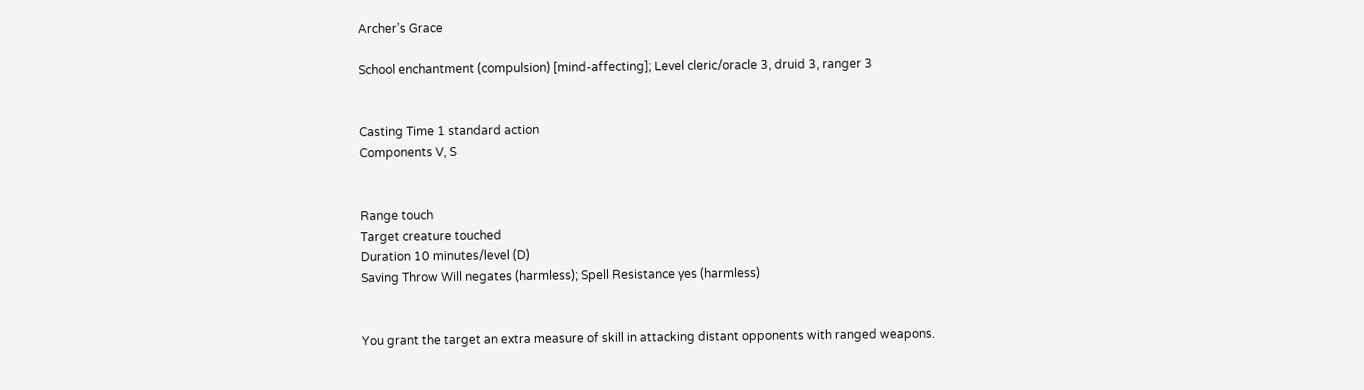Archer’s Grace

School enchantment (compulsion) [mind-affecting]; Level cleric/oracle 3, druid 3, ranger 3


Casting Time 1 standard action
Components V, S


Range touch
Target creature touched
Duration 10 minutes/level (D)
Saving Throw Will negates (harmless); Spell Resistance yes (harmless)


You grant the target an extra measure of skill in attacking distant opponents with ranged weapons.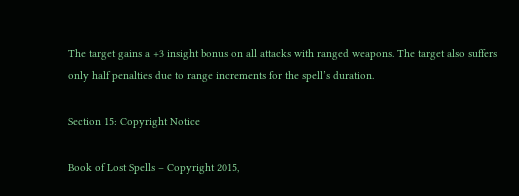The target gains a +3 insight bonus on all attacks with ranged weapons. The target also suffers only half penalties due to range increments for the spell’s duration.

Section 15: Copyright Notice

Book of Lost Spells – Copyright 2015,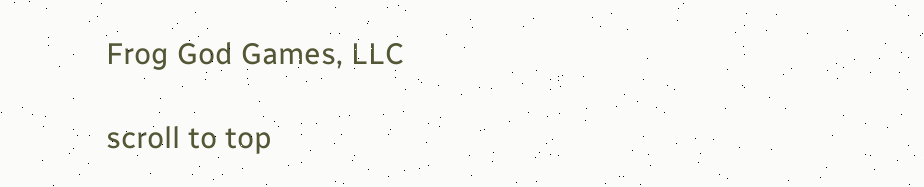Frog God Games, LLC

scroll to top